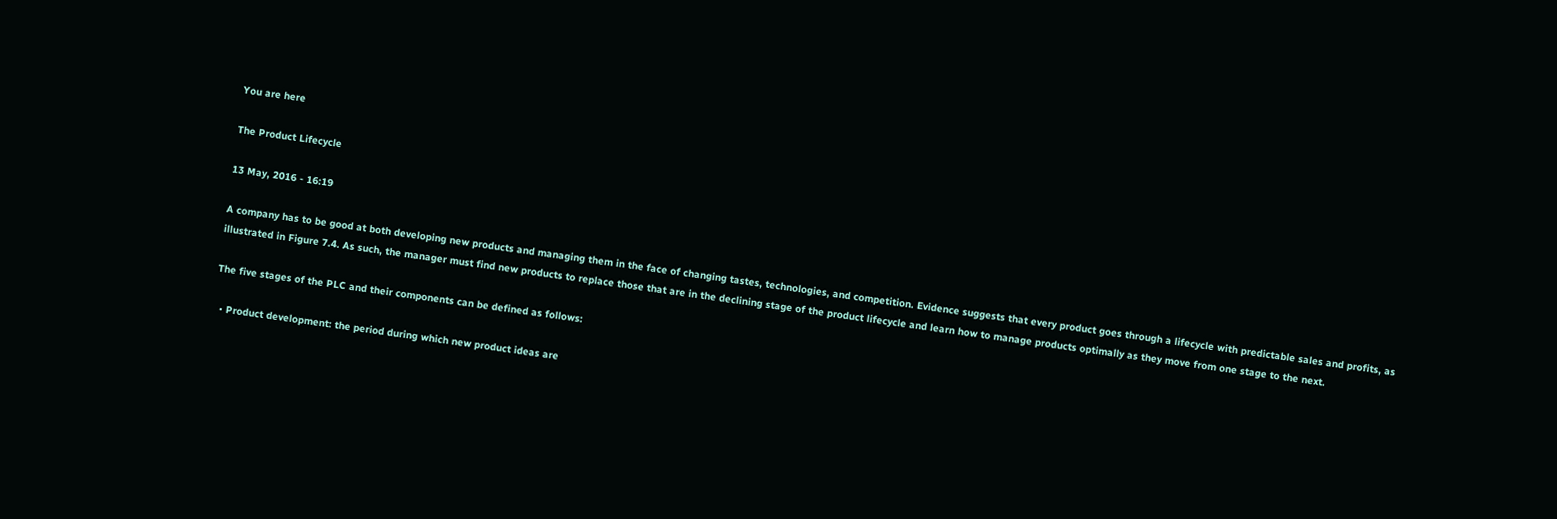You are here

The Product Lifecycle

13 May, 2016 - 16:19

A company has to be good at both developing new products and managing them in the face of changing tastes, technologies, and competition. Evidence suggests that every product goes through a lifecycle with predictable sales and profits, as illustrated in Figure 7.4. As such, the manager must find new products to replace those that are in the declining stage of the product lifecycle and learn how to manage products optimally as they move from one stage to the next.

The five stages of the PLC and their components can be defined as follows:

  • Product development: the period during which new product ideas are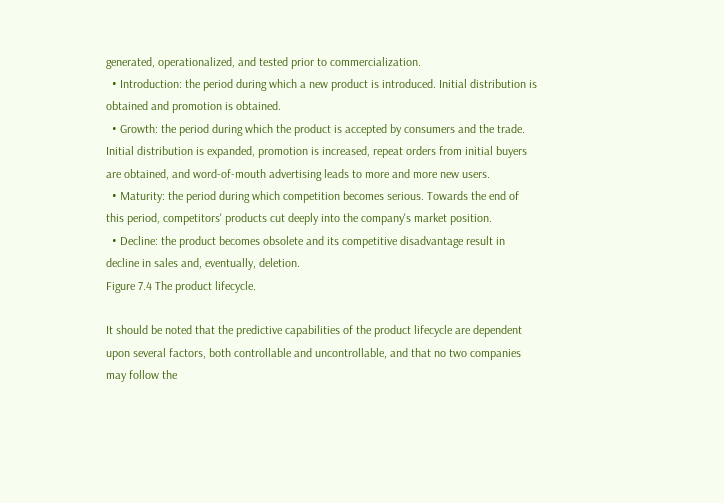generated, operationalized, and tested prior to commercialization.
  • Introduction: the period during which a new product is introduced. Initial distribution is obtained and promotion is obtained.
  • Growth: the period during which the product is accepted by consumers and the trade. Initial distribution is expanded, promotion is increased, repeat orders from initial buyers are obtained, and word-of-mouth advertising leads to more and more new users.
  • Maturity: the period during which competition becomes serious. Towards the end of this period, competitors' products cut deeply into the company's market position.
  • Decline: the product becomes obsolete and its competitive disadvantage result in decline in sales and, eventually, deletion.
Figure 7.4 The product lifecycle.

It should be noted that the predictive capabilities of the product lifecycle are dependent upon several factors, both controllable and uncontrollable, and that no two companies may follow the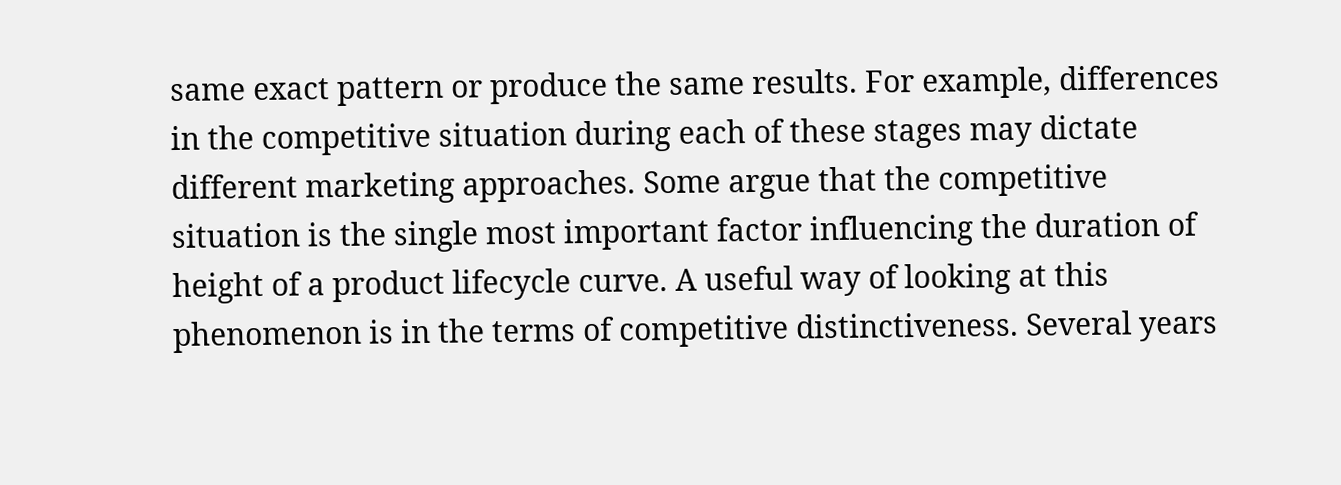same exact pattern or produce the same results. For example, differences in the competitive situation during each of these stages may dictate different marketing approaches. Some argue that the competitive situation is the single most important factor influencing the duration of height of a product lifecycle curve. A useful way of looking at this phenomenon is in the terms of competitive distinctiveness. Several years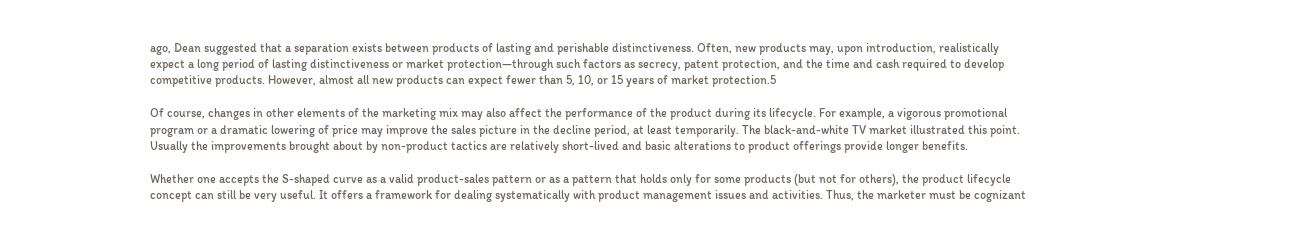ago, Dean suggested that a separation exists between products of lasting and perishable distinctiveness. Often, new products may, upon introduction, realistically expect a long period of lasting distinctiveness or market protection—through such factors as secrecy, patent protection, and the time and cash required to develop competitive products. However, almost all new products can expect fewer than 5, 10, or 15 years of market protection.5

Of course, changes in other elements of the marketing mix may also affect the performance of the product during its lifecycle. For example, a vigorous promotional program or a dramatic lowering of price may improve the sales picture in the decline period, at least temporarily. The black-and-white TV market illustrated this point. Usually the improvements brought about by non-product tactics are relatively short-lived and basic alterations to product offerings provide longer benefits.

Whether one accepts the S-shaped curve as a valid product-sales pattern or as a pattern that holds only for some products (but not for others), the product lifecycle concept can still be very useful. It offers a framework for dealing systematically with product management issues and activities. Thus, the marketer must be cognizant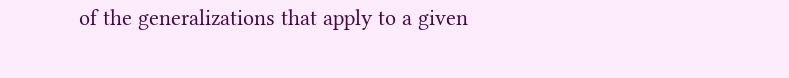of the generalizations that apply to a given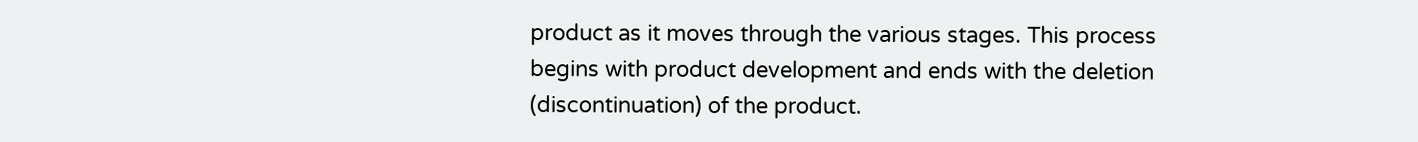product as it moves through the various stages. This process begins with product development and ends with the deletion (discontinuation) of the product.